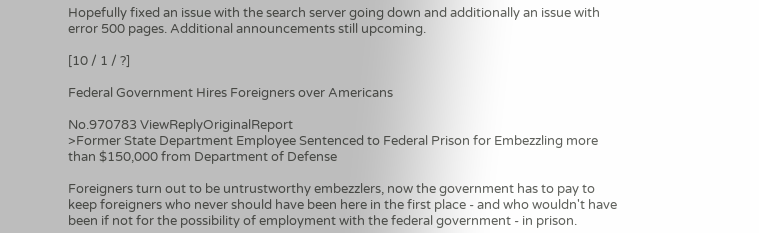Hopefully fixed an issue with the search server going down and additionally an issue with error 500 pages. Additional announcements still upcoming.

[10 / 1 / ?]

Federal Government Hires Foreigners over Americans

No.970783 ViewReplyOriginalReport
>Former State Department Employee Sentenced to Federal Prison for Embezzling more than $150,000 from Department of Defense

Foreigners turn out to be untrustworthy embezzlers, now the government has to pay to keep foreigners who never should have been here in the first place - and who wouldn't have been if not for the possibility of employment with the federal government - in prison.